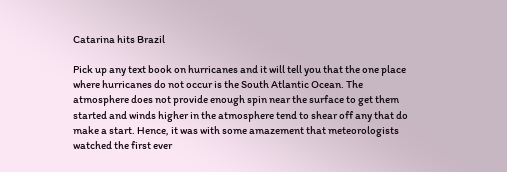Catarina hits Brazil

Pick up any text book on hurricanes and it will tell you that the one place where hurricanes do not occur is the South Atlantic Ocean. The atmosphere does not provide enough spin near the surface to get them started and winds higher in the atmosphere tend to shear off any that do make a start. Hence, it was with some amazement that meteorologists watched the first ever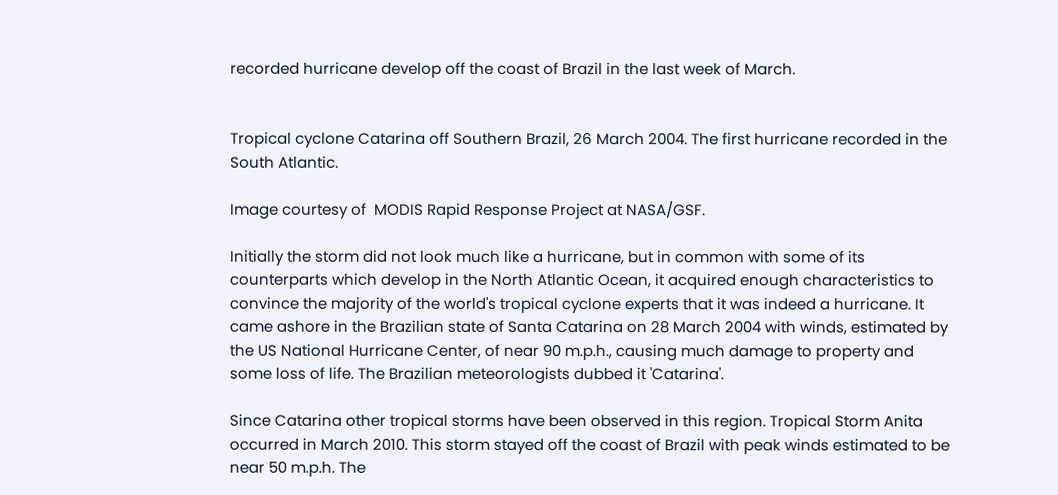recorded hurricane develop off the coast of Brazil in the last week of March.


Tropical cyclone Catarina off Southern Brazil, 26 March 2004. The first hurricane recorded in the South Atlantic.

Image courtesy of  MODIS Rapid Response Project at NASA/GSF.

Initially the storm did not look much like a hurricane, but in common with some of its counterparts which develop in the North Atlantic Ocean, it acquired enough characteristics to convince the majority of the world's tropical cyclone experts that it was indeed a hurricane. It came ashore in the Brazilian state of Santa Catarina on 28 March 2004 with winds, estimated by the US National Hurricane Center, of near 90 m.p.h., causing much damage to property and some loss of life. The Brazilian meteorologists dubbed it 'Catarina'.

Since Catarina other tropical storms have been observed in this region. Tropical Storm Anita occurred in March 2010. This storm stayed off the coast of Brazil with peak winds estimated to be near 50 m.p.h. The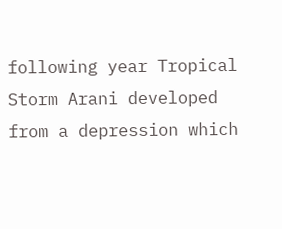following year Tropical Storm Arani developed from a depression which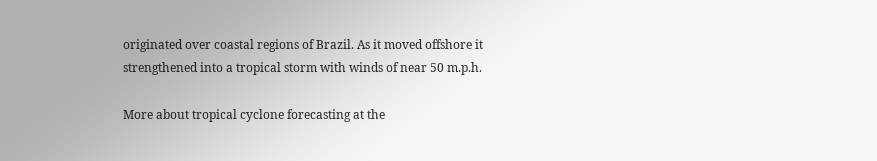originated over coastal regions of Brazil. As it moved offshore it strengthened into a tropical storm with winds of near 50 m.p.h.

More about tropical cyclone forecasting at the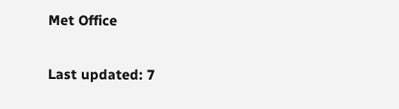Met Office

Last updated: 7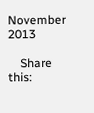November 2013

    Share this: